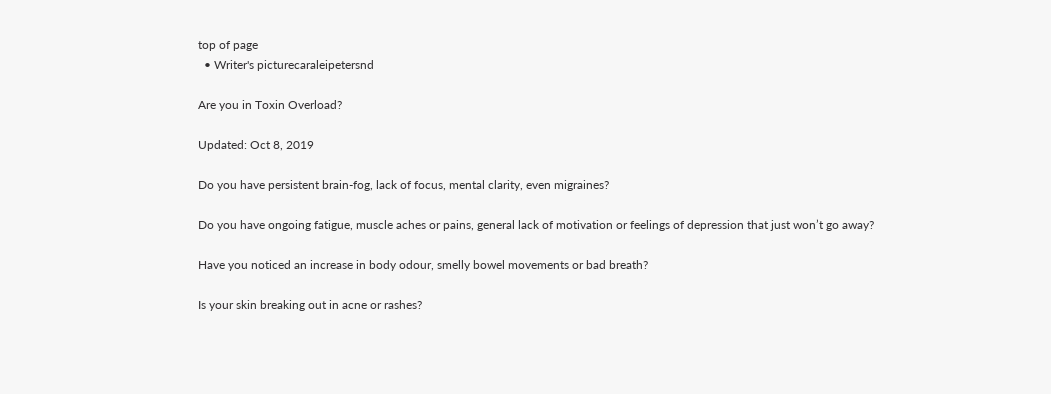top of page
  • Writer's picturecaraleipetersnd

Are you in Toxin Overload?

Updated: Oct 8, 2019

Do you have persistent brain-fog, lack of focus, mental clarity, even migraines?

Do you have ongoing fatigue, muscle aches or pains, general lack of motivation or feelings of depression that just won’t go away?

Have you noticed an increase in body odour, smelly bowel movements or bad breath?

Is your skin breaking out in acne or rashes?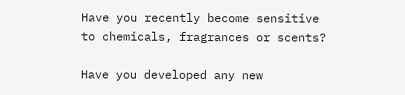Have you recently become sensitive to chemicals, fragrances or scents?

Have you developed any new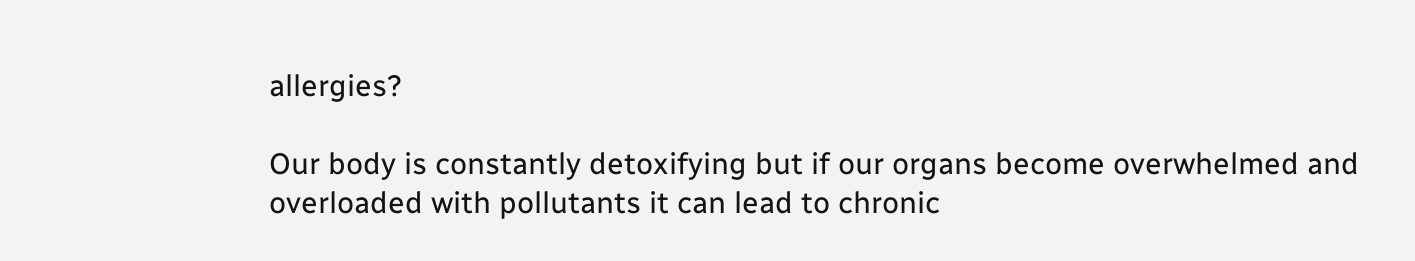allergies?

Our body is constantly detoxifying but if our organs become overwhelmed and overloaded with pollutants it can lead to chronic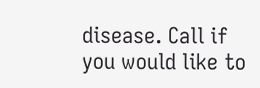disease. Call if you would like to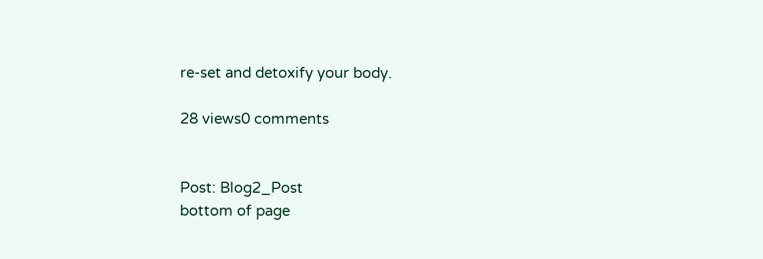re-set and detoxify your body.

28 views0 comments


Post: Blog2_Post
bottom of page